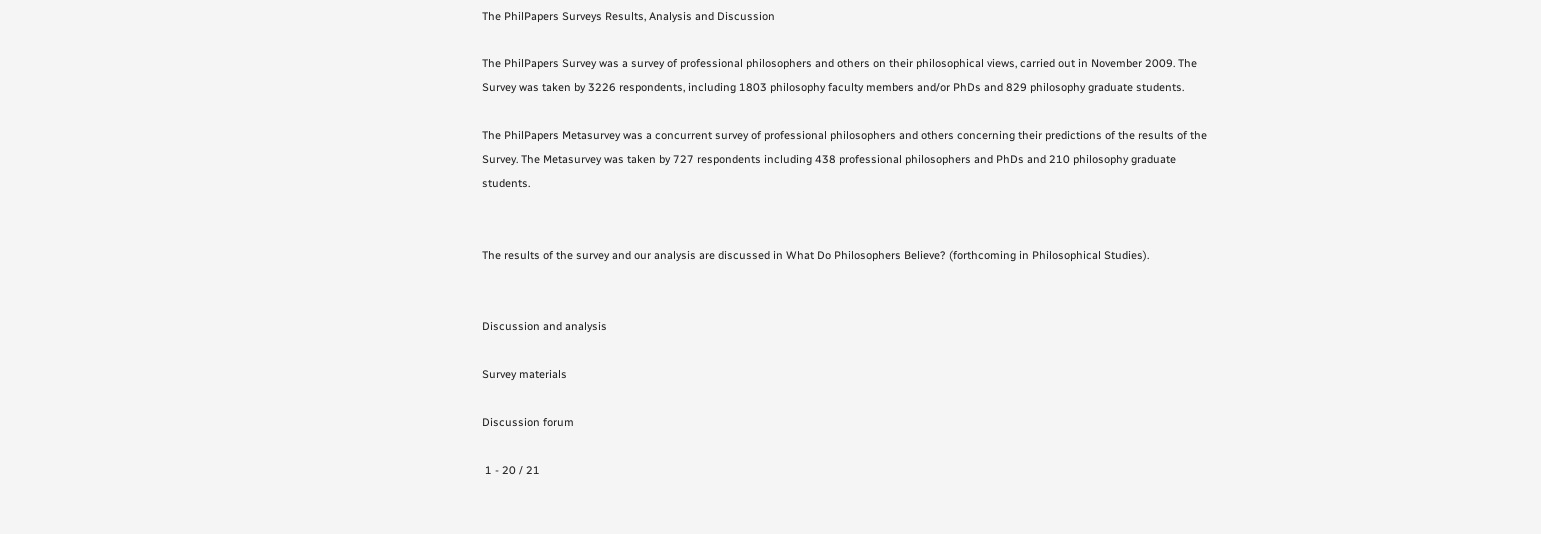The PhilPapers Surveys Results, Analysis and Discussion

The PhilPapers Survey was a survey of professional philosophers and others on their philosophical views, carried out in November 2009. The Survey was taken by 3226 respondents, including 1803 philosophy faculty members and/or PhDs and 829 philosophy graduate students.

The PhilPapers Metasurvey was a concurrent survey of professional philosophers and others concerning their predictions of the results of the Survey. The Metasurvey was taken by 727 respondents including 438 professional philosophers and PhDs and 210 philosophy graduate students.


The results of the survey and our analysis are discussed in What Do Philosophers Believe? (forthcoming in Philosophical Studies).


Discussion and analysis

Survey materials

Discussion forum

 1 - 20 / 21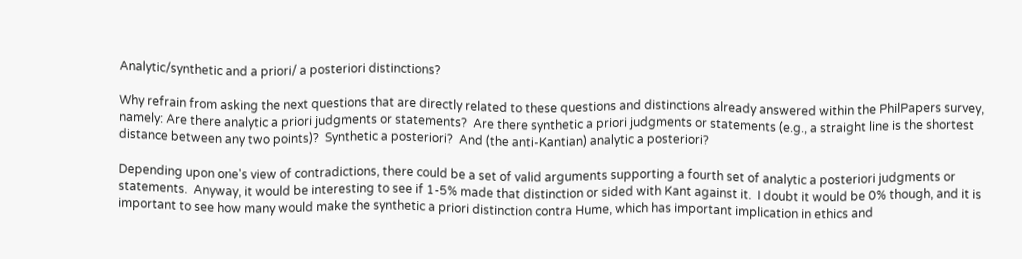Analytic/synthetic and a priori/ a posteriori distinctions?

Why refrain from asking the next questions that are directly related to these questions and distinctions already answered within the PhilPapers survey, namely: Are there analytic a priori judgments or statements?  Are there synthetic a priori judgments or statements (e.g., a straight line is the shortest distance between any two points)?  Synthetic a posteriori?  And (the anti-Kantian) analytic a posteriori?

Depending upon one's view of contradictions, there could be a set of valid arguments supporting a fourth set of analytic a posteriori judgments or statements.  Anyway, it would be interesting to see if 1-5% made that distinction or sided with Kant against it.  I doubt it would be 0% though, and it is important to see how many would make the synthetic a priori distinction contra Hume, which has important implication in ethics and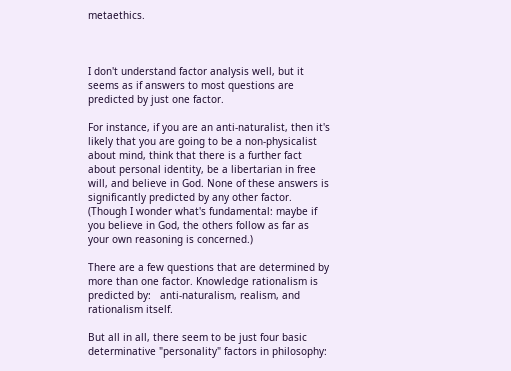metaethics.



I don't understand factor analysis well, but it seems as if answers to most questions are predicted by just one factor.

For instance, if you are an anti-naturalist, then it's likely that you are going to be a non-physicalist about mind, think that there is a further fact about personal identity, be a libertarian in free will, and believe in God. None of these answers is significantly predicted by any other factor. (Though I wonder what's fundamental: maybe if you believe in God, the others follow as far as your own reasoning is concerned.)

There are a few questions that are determined by more than one factor. Knowledge rationalism is predicted by:   anti-naturalism, realism, and rationalism itself.

But all in all, there seem to be just four basic determinative "personality" factors in philosophy: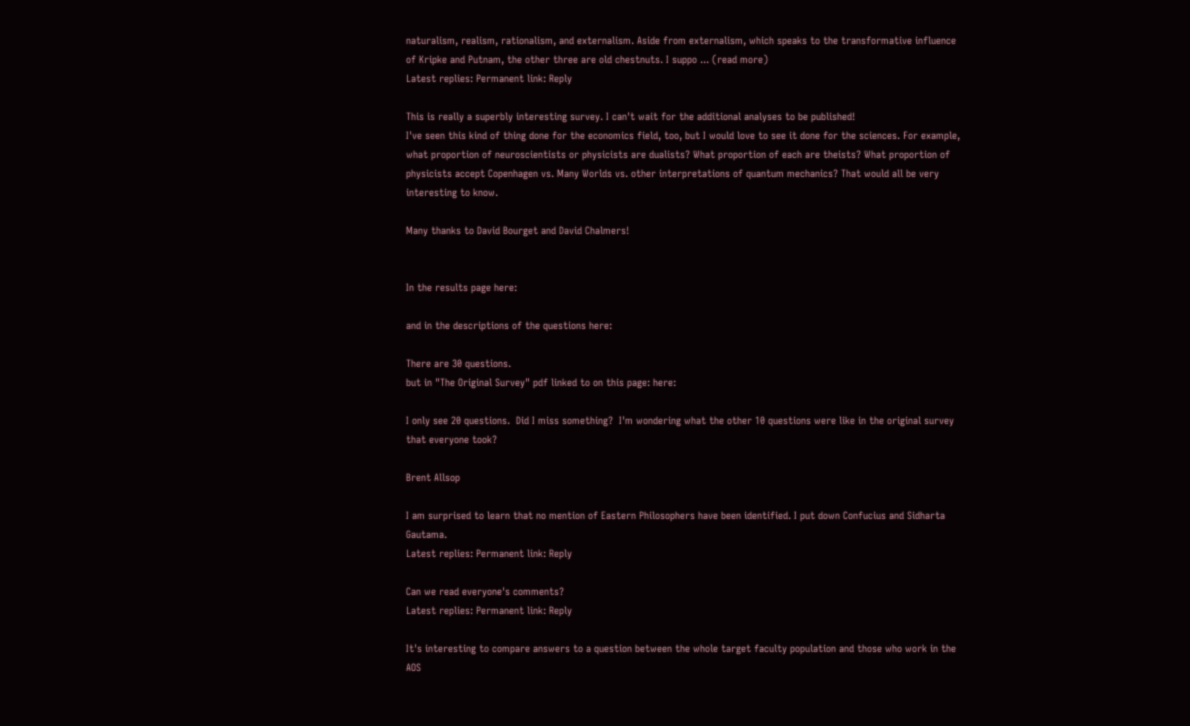naturalism, realism, rationalism, and externalism. Aside from externalism, which speaks to the transformative influence of Kripke and Putnam, the other three are old chestnuts. I suppo ... (read more)
Latest replies: Permanent link: Reply

This is really a superbly interesting survey. I can't wait for the additional analyses to be published!
I've seen this kind of thing done for the economics field, too, but I would love to see it done for the sciences. For example, what proportion of neuroscientists or physicists are dualists? What proportion of each are theists? What proportion of physicists accept Copenhagen vs. Many Worlds vs. other interpretations of quantum mechanics? That would all be very interesting to know.

Many thanks to David Bourget and David Chalmers!


In the results page here:

and in the descriptions of the questions here:

There are 30 questions.
but in "The Original Survey" pdf linked to on this page: here:

I only see 20 questions.  Did I miss something?  I'm wondering what the other 10 questions were like in the original survey that everyone took?

Brent Allsop

I am surprised to learn that no mention of Eastern Philosophers have been identified. I put down Confucius and Sidharta Gautama.
Latest replies: Permanent link: Reply

Can we read everyone's comments?
Latest replies: Permanent link: Reply

It's interesting to compare answers to a question between the whole target faculty population and those who work in the AOS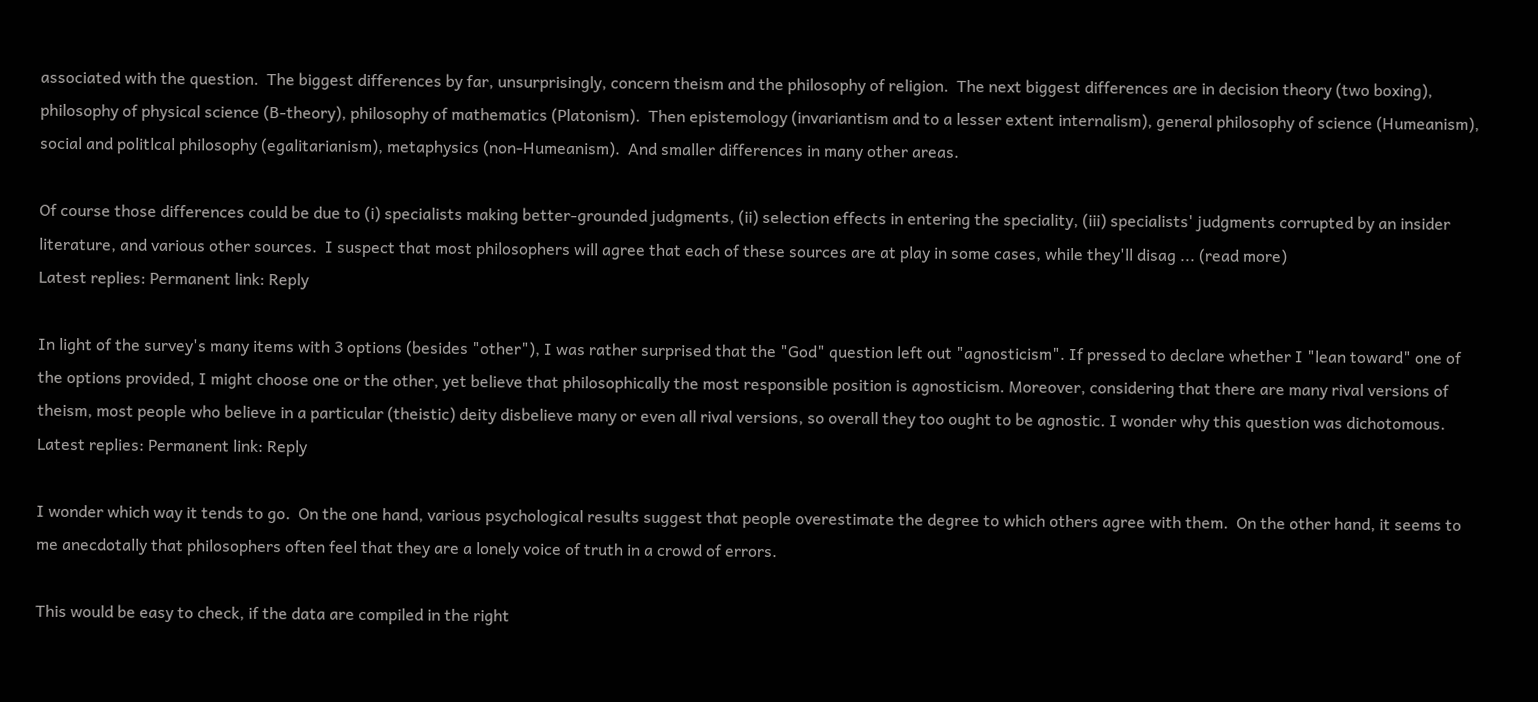associated with the question.  The biggest differences by far, unsurprisingly, concern theism and the philosophy of religion.  The next biggest differences are in decision theory (two boxing), philosophy of physical science (B-theory), philosophy of mathematics (Platonism).  Then epistemology (invariantism and to a lesser extent internalism), general philosophy of science (Humeanism), social and politlcal philosophy (egalitarianism), metaphysics (non-Humeanism).  And smaller differences in many other areas.

Of course those differences could be due to (i) specialists making better-grounded judgments, (ii) selection effects in entering the speciality, (iii) specialists' judgments corrupted by an insider literature, and various other sources.  I suspect that most philosophers will agree that each of these sources are at play in some cases, while they'll disag ... (read more)
Latest replies: Permanent link: Reply

In light of the survey's many items with 3 options (besides "other"), I was rather surprised that the "God" question left out "agnosticism". If pressed to declare whether I "lean toward" one of the options provided, I might choose one or the other, yet believe that philosophically the most responsible position is agnosticism. Moreover, considering that there are many rival versions of theism, most people who believe in a particular (theistic) deity disbelieve many or even all rival versions, so overall they too ought to be agnostic. I wonder why this question was dichotomous.
Latest replies: Permanent link: Reply

I wonder which way it tends to go.  On the one hand, various psychological results suggest that people overestimate the degree to which others agree with them.  On the other hand, it seems to me anecdotally that philosophers often feel that they are a lonely voice of truth in a crowd of errors.

This would be easy to check, if the data are compiled in the right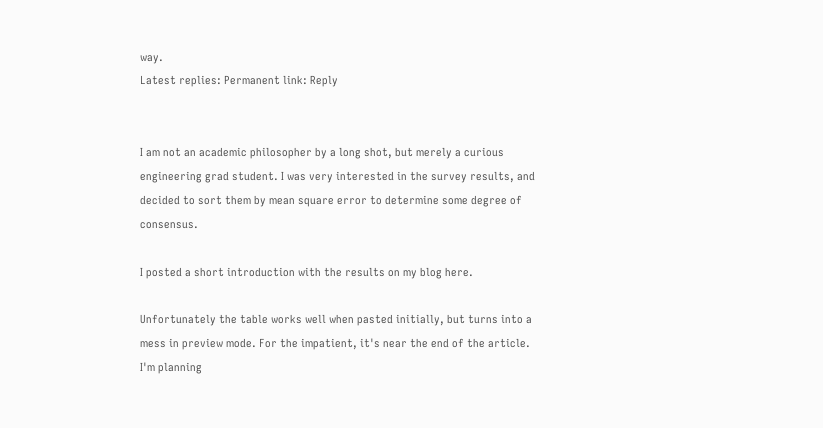way.
Latest replies: Permanent link: Reply


I am not an academic philosopher by a long shot, but merely a curious engineering grad student. I was very interested in the survey results, and decided to sort them by mean square error to determine some degree of consensus.

I posted a short introduction with the results on my blog here.

Unfortunately the table works well when pasted initially, but turns into a mess in preview mode. For the impatient, it's near the end of the article. I'm planning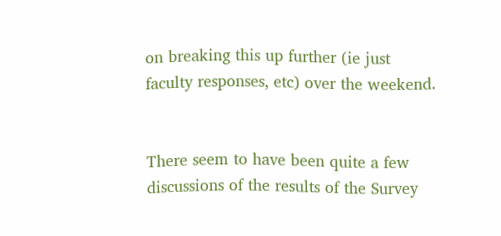on breaking this up further (ie just faculty responses, etc) over the weekend.


There seem to have been quite a few discussions of the results of the Survey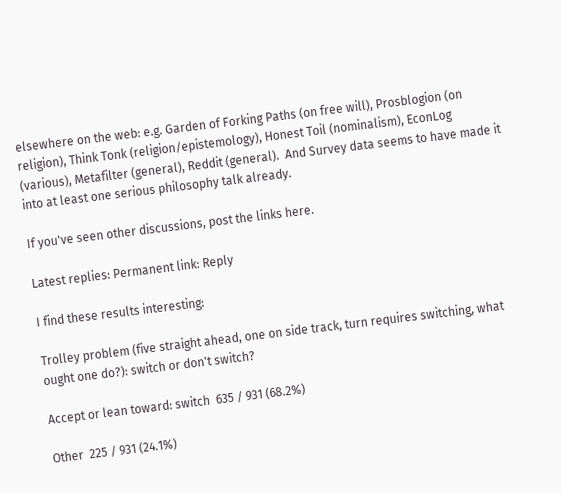elsewhere on the web: e.g. Garden of Forking Paths (on free will), Prosblogion (on religion), Think Tonk (religion/epistemology), Honest Toil (nominalism), EconLog (various), Metafilter (general), Reddit (general).  And Survey data seems to have made it into at least one serious philosophy talk already.

If you've seen other discussions, post the links here.

Latest replies: Permanent link: Reply

I find these results interesting:

Trolley problem (five straight ahead, one on side track, turn requires switching, what ought one do?): switch or don't switch?

Accept or lean toward: switch  635 / 931 (68.2%)

Other  225 / 931 (24.1%)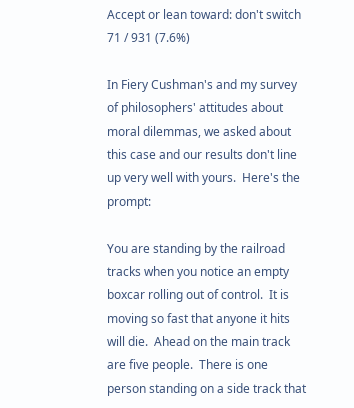Accept or lean toward: don't switch  71 / 931 (7.6%)

In Fiery Cushman's and my survey of philosophers' attitudes about moral dilemmas, we asked about this case and our results don't line up very well with yours.  Here's the prompt:

You are standing by the railroad tracks when you notice an empty boxcar rolling out of control.  It is moving so fast that anyone it hits will die.  Ahead on the main track are five people.  There is one person standing on a side track that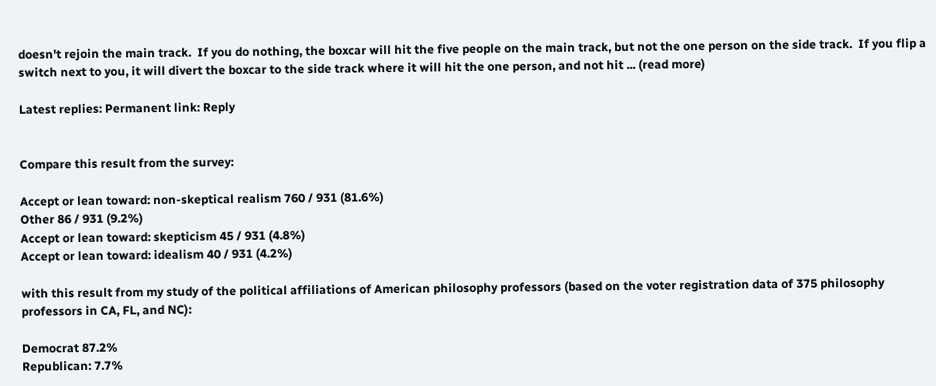doesn't rejoin the main track.  If you do nothing, the boxcar will hit the five people on the main track, but not the one person on the side track.  If you flip a switch next to you, it will divert the boxcar to the side track where it will hit the one person, and not hit ... (read more)

Latest replies: Permanent link: Reply


Compare this result from the survey:

Accept or lean toward: non-skeptical realism 760 / 931 (81.6%)
Other 86 / 931 (9.2%)
Accept or lean toward: skepticism 45 / 931 (4.8%)
Accept or lean toward: idealism 40 / 931 (4.2%)

with this result from my study of the political affiliations of American philosophy professors (based on the voter registration data of 375 philosophy professors in CA, FL, and NC):

Democrat 87.2%
Republican: 7.7%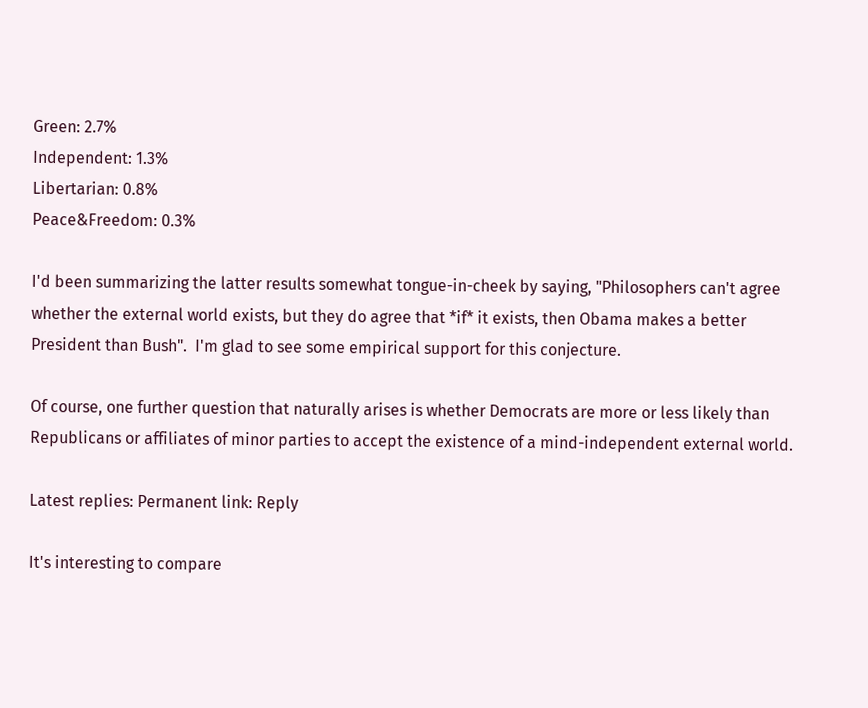Green: 2.7%
Independent: 1.3%
Libertarian: 0.8%
Peace&Freedom: 0.3%

I'd been summarizing the latter results somewhat tongue-in-cheek by saying, "Philosophers can't agree whether the external world exists, but they do agree that *if* it exists, then Obama makes a better President than Bush".  I'm glad to see some empirical support for this conjecture.

Of course, one further question that naturally arises is whether Democrats are more or less likely than Republicans or affiliates of minor parties to accept the existence of a mind-independent external world.

Latest replies: Permanent link: Reply

It's interesting to compare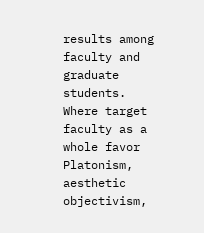results among faculty and graduate students.  Where target faculty as a whole favor Platonism, aesthetic objectivism,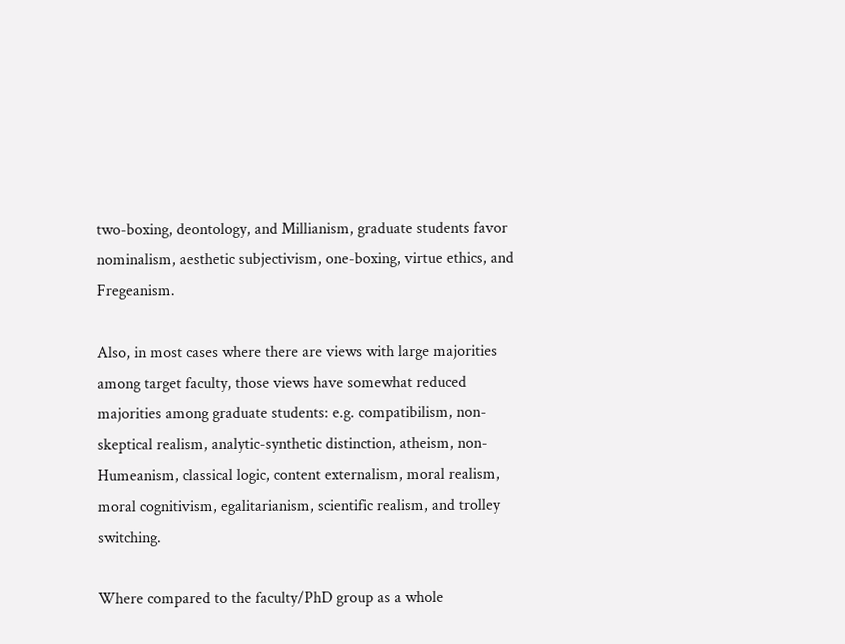two-boxing, deontology, and Millianism, graduate students favor nominalism, aesthetic subjectivism, one-boxing, virtue ethics, and Fregeanism.

Also, in most cases where there are views with large majorities among target faculty, those views have somewhat reduced majorities among graduate students: e.g. compatibilism, non-skeptical realism, analytic-synthetic distinction, atheism, non-Humeanism, classical logic, content externalism, moral realism, moral cognitivism, egalitarianism, scientific realism, and trolley switching.

Where compared to the faculty/PhD group as a whole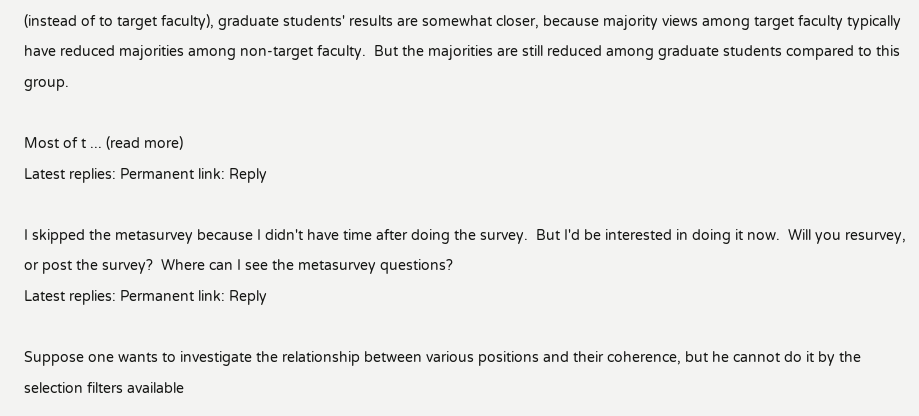(instead of to target faculty), graduate students' results are somewhat closer, because majority views among target faculty typically have reduced majorities among non-target faculty.  But the majorities are still reduced among graduate students compared to this group.

Most of t ... (read more)
Latest replies: Permanent link: Reply

I skipped the metasurvey because I didn't have time after doing the survey.  But I'd be interested in doing it now.  Will you resurvey, or post the survey?  Where can I see the metasurvey questions?
Latest replies: Permanent link: Reply

Suppose one wants to investigate the relationship between various positions and their coherence, but he cannot do it by the selection filters available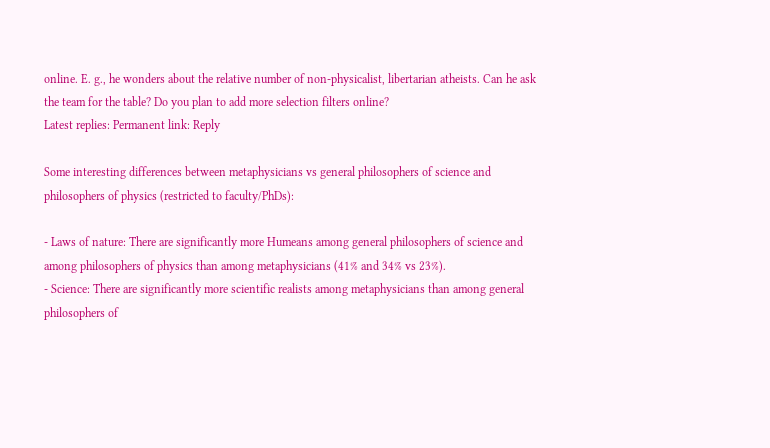online. E. g., he wonders about the relative number of non-physicalist, libertarian atheists. Can he ask the team for the table? Do you plan to add more selection filters online?
Latest replies: Permanent link: Reply

Some interesting differences between metaphysicians vs general philosophers of science and philosophers of physics (restricted to faculty/PhDs):

- Laws of nature: There are significantly more Humeans among general philosophers of science and among philosophers of physics than among metaphysicians (41% and 34% vs 23%).
- Science: There are significantly more scientific realists among metaphysicians than among general philosophers of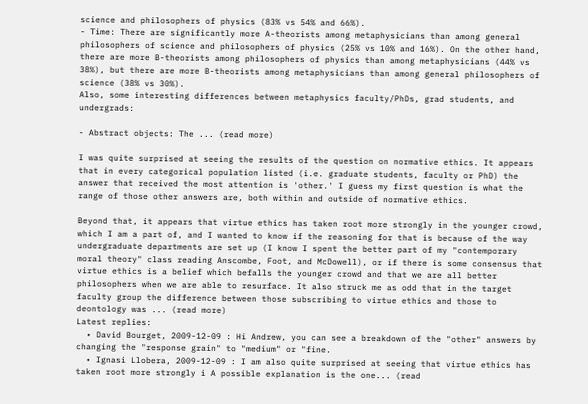science and philosophers of physics (83% vs 54% and 66%).
- Time: There are significantly more A-theorists among metaphysicians than among general philosophers of science and philosophers of physics (25% vs 10% and 16%). On the other hand, there are more B-theorists among philosophers of physics than among metaphysicians (44% vs 38%), but there are more B-theorists among metaphysicians than among general philosophers of science (38% vs 30%).
Also, some interesting differences between metaphysics faculty/PhDs, grad students, and undergrads:

- Abstract objects: The ... (read more)

I was quite surprised at seeing the results of the question on normative ethics. It appears that in every categorical population listed (i.e. graduate students, faculty or PhD) the answer that received the most attention is 'other.' I guess my first question is what the range of those other answers are, both within and outside of normative ethics.

Beyond that, it appears that virtue ethics has taken root more strongly in the younger crowd, which I am a part of, and I wanted to know if the reasoning for that is because of the way undergraduate departments are set up (I know I spent the better part of my "contemporary moral theory" class reading Anscombe, Foot, and McDowell), or if there is some consensus that virtue ethics is a belief which befalls the younger crowd and that we are all better philosophers when we are able to resurface. It also struck me as odd that in the target faculty group the difference between those subscribing to virtue ethics and those to deontology was ... (read more)
Latest replies:
  • David Bourget, 2009-12-09 : Hi Andrew, you can see a breakdown of the "other" answers by changing the "response grain" to "medium" or "fine.
  • Ignasi Llobera, 2009-12-09 : I am also quite surprised at seeing that virtue ethics has taken root more strongly i A possible explanation is the one... (read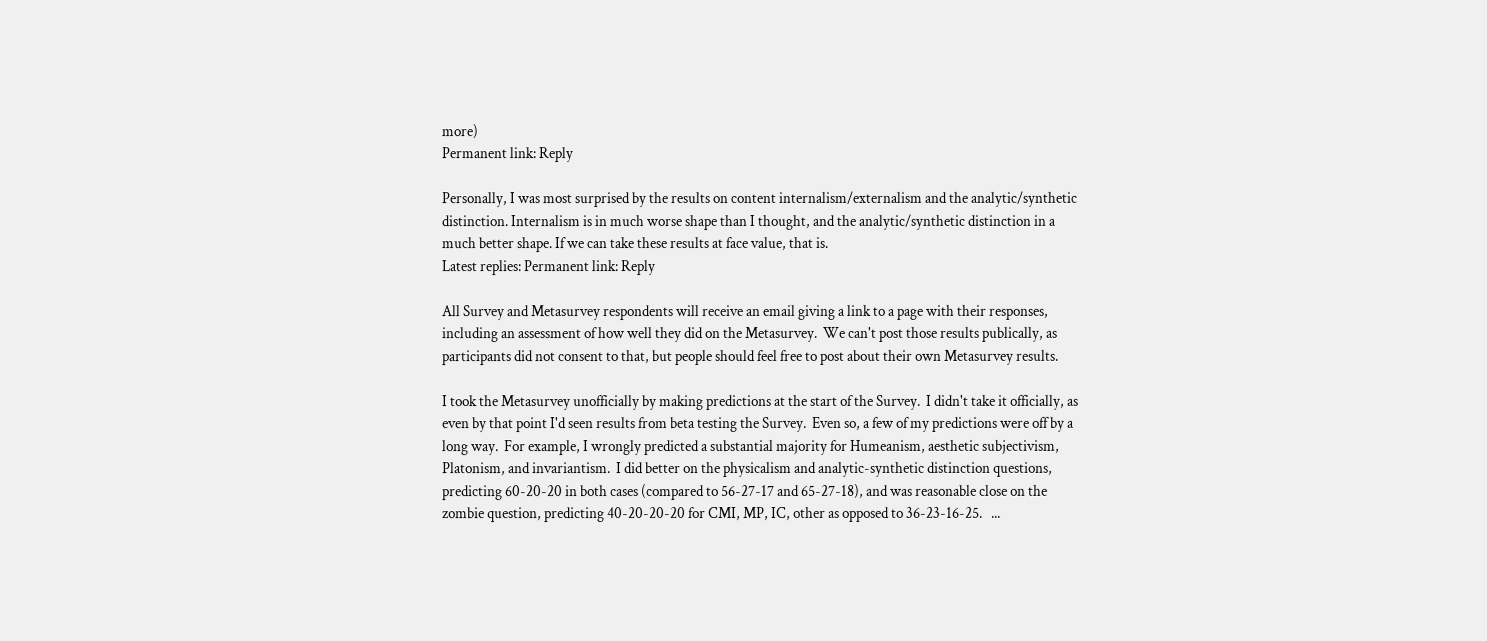more)
Permanent link: Reply

Personally, I was most surprised by the results on content internalism/externalism and the analytic/synthetic distinction. Internalism is in much worse shape than I thought, and the analytic/synthetic distinction in a much better shape. If we can take these results at face value, that is.
Latest replies: Permanent link: Reply

All Survey and Metasurvey respondents will receive an email giving a link to a page with their responses, including an assessment of how well they did on the Metasurvey.  We can't post those results publically, as participants did not consent to that, but people should feel free to post about their own Metasurvey results.

I took the Metasurvey unofficially by making predictions at the start of the Survey.  I didn't take it officially, as even by that point I'd seen results from beta testing the Survey.  Even so, a few of my predictions were off by a long way.  For example, I wrongly predicted a substantial majority for Humeanism, aesthetic subjectivism, Platonism, and invariantism.  I did better on the physicalism and analytic-synthetic distinction questions, predicting 60-20-20 in both cases (compared to 56-27-17 and 65-27-18), and was reasonable close on the zombie question, predicting 40-20-20-20 for CMI, MP, IC, other as opposed to 36-23-16-25.   ...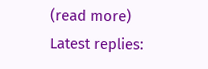(read more)
Latest replies: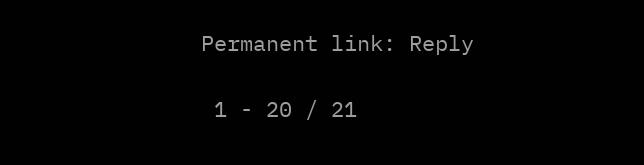Permanent link: Reply

 1 - 20 / 21